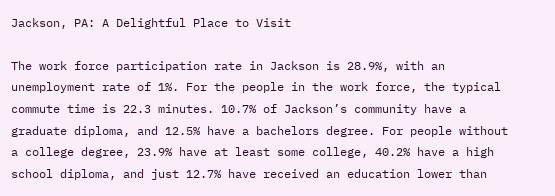Jackson, PA: A Delightful Place to Visit

The work force participation rate in Jackson is 28.9%, with an unemployment rate of 1%. For the people in the work force, the typical commute time is 22.3 minutes. 10.7% of Jackson’s community have a graduate diploma, and 12.5% have a bachelors degree. For people without a college degree, 23.9% have at least some college, 40.2% have a high school diploma, and just 12.7% have received an education lower than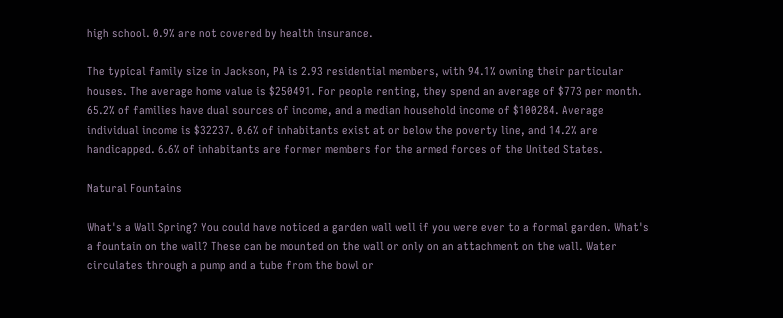high school. 0.9% are not covered by health insurance.

The typical family size in Jackson, PA is 2.93 residential members, with 94.1% owning their particular houses. The average home value is $250491. For people renting, they spend an average of $773 per month. 65.2% of families have dual sources of income, and a median household income of $100284. Average individual income is $32237. 0.6% of inhabitants exist at or below the poverty line, and 14.2% are handicapped. 6.6% of inhabitants are former members for the armed forces of the United States.

Natural Fountains

What's a Wall Spring? You could have noticed a garden wall well if you were ever to a formal garden. What's a fountain on the wall? These can be mounted on the wall or only on an attachment on the wall. Water circulates through a pump and a tube from the bowl or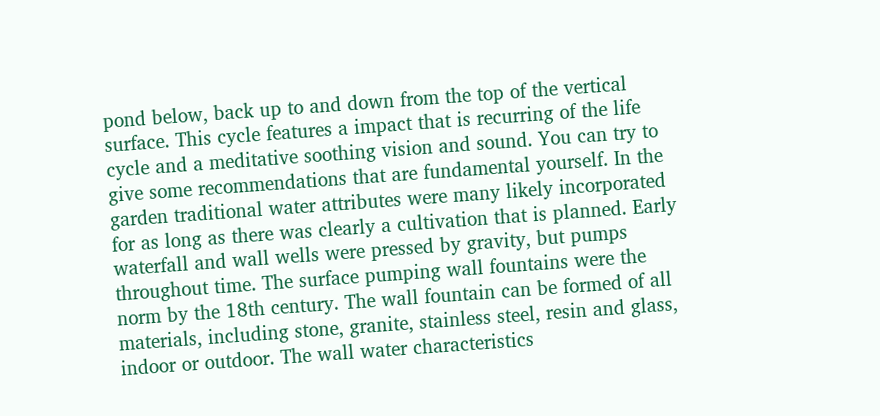pond below, back up to and down from the top of the vertical surface. This cycle features a impact that is recurring of the life cycle and a meditative soothing vision and sound. You can try to give some recommendations that are fundamental yourself. In the garden traditional water attributes were many likely incorporated for as long as there was clearly a cultivation that is planned. Early waterfall and wall wells were pressed by gravity, but pumps throughout time. The surface pumping wall fountains were the norm by the 18th century. The wall fountain can be formed of all materials, including stone, granite, stainless steel, resin and glass, indoor or outdoor. The wall water characteristics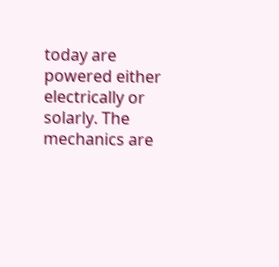today are powered either electrically or solarly. The mechanics are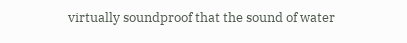virtually soundproof that the sound of water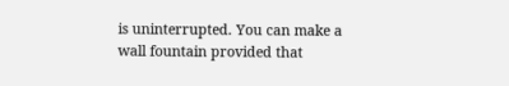is uninterrupted. You can make a wall fountain provided that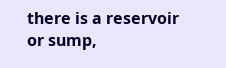there is a reservoir or sump,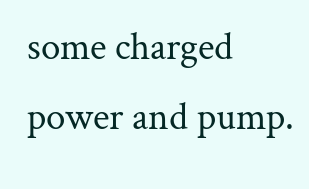some charged power and pump.